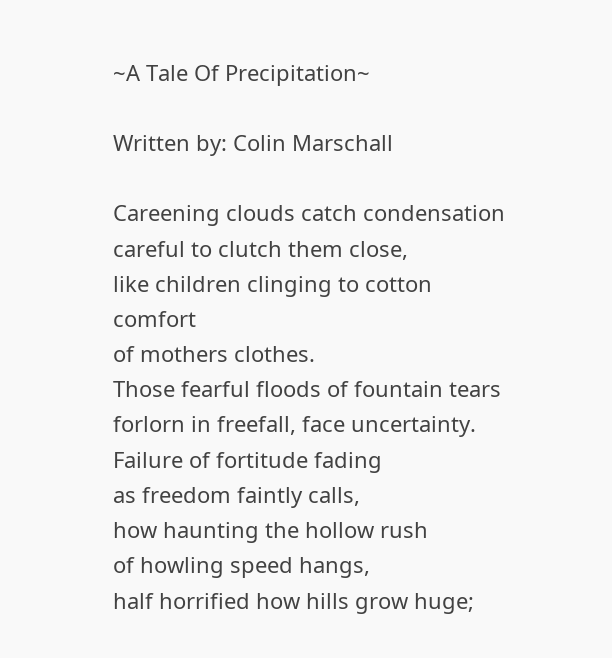~A Tale Of Precipitation~

Written by: Colin Marschall

Careening clouds catch condensation
careful to clutch them close,
like children clinging to cotton comfort
of mothers clothes.
Those fearful floods of fountain tears
forlorn in freefall, face uncertainty.
Failure of fortitude fading
as freedom faintly calls,
how haunting the hollow rush
of howling speed hangs,
half horrified how hills grow huge;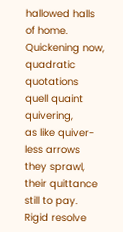hallowed halls of home.
Quickening now, quadratic quotations
quell quaint quivering,
as like quiver-less arrows they sprawl,
their quittance still to pay.
Rigid resolve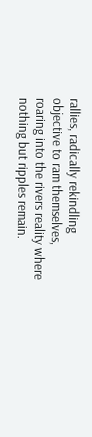rallies, radically rekindling
objective to ram themselves,
roaring into the rivers reality where
nothing but ripples remain.